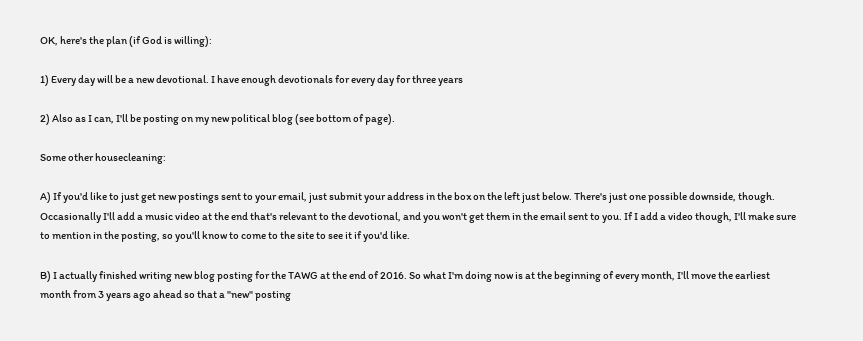OK, here's the plan (if God is willing):

1) Every day will be a new devotional. I have enough devotionals for every day for three years

2) Also as I can, I'll be posting on my new political blog (see bottom of page).

Some other housecleaning:

A) If you'd like to just get new postings sent to your email, just submit your address in the box on the left just below. There's just one possible downside, though. Occasionally I'll add a music video at the end that's relevant to the devotional, and you won't get them in the email sent to you. If I add a video though, I'll make sure to mention in the posting, so you'll know to come to the site to see it if you'd like.

B) I actually finished writing new blog posting for the TAWG at the end of 2016. So what I'm doing now is at the beginning of every month, I'll move the earliest month from 3 years ago ahead so that a "new" posting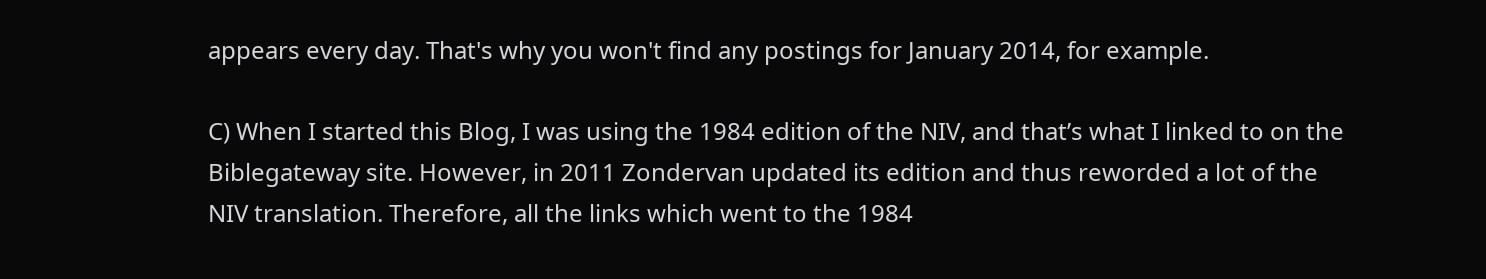appears every day. That's why you won't find any postings for January 2014, for example.

C) When I started this Blog, I was using the 1984 edition of the NIV, and that’s what I linked to on the Biblegateway site. However, in 2011 Zondervan updated its edition and thus reworded a lot of the NIV translation. Therefore, all the links which went to the 1984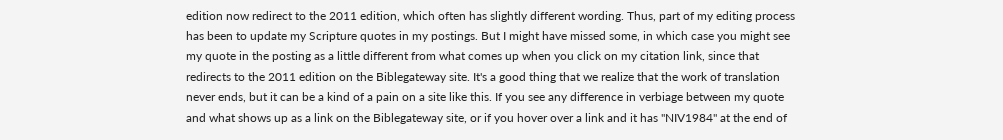edition now redirect to the 2011 edition, which often has slightly different wording. Thus, part of my editing process has been to update my Scripture quotes in my postings. But I might have missed some, in which case you might see my quote in the posting as a little different from what comes up when you click on my citation link, since that redirects to the 2011 edition on the Biblegateway site. It's a good thing that we realize that the work of translation never ends, but it can be a kind of a pain on a site like this. If you see any difference in verbiage between my quote and what shows up as a link on the Biblegateway site, or if you hover over a link and it has "NIV1984" at the end of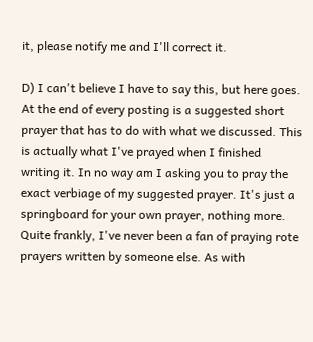it, please notify me and I'll correct it.

D) I can't believe I have to say this, but here goes. At the end of every posting is a suggested short prayer that has to do with what we discussed. This is actually what I've prayed when I finished writing it. In no way am I asking you to pray the exact verbiage of my suggested prayer. It's just a springboard for your own prayer, nothing more. Quite frankly, I've never been a fan of praying rote prayers written by someone else. As with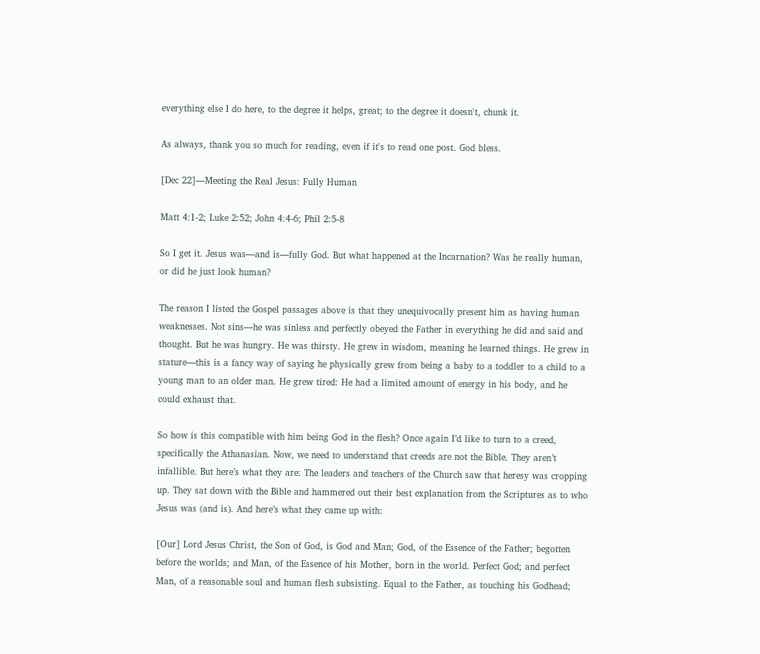everything else I do here, to the degree it helps, great; to the degree it doesn't, chunk it.

As always, thank you so much for reading, even if it's to read one post. God bless.

[Dec 22]—Meeting the Real Jesus: Fully Human

Matt 4:1-2; Luke 2:52; John 4:4-6; Phil 2:5-8

So I get it. Jesus was—and is—fully God. But what happened at the Incarnation? Was he really human, or did he just look human?

The reason I listed the Gospel passages above is that they unequivocally present him as having human weaknesses. Not sins—he was sinless and perfectly obeyed the Father in everything he did and said and thought. But he was hungry. He was thirsty. He grew in wisdom, meaning he learned things. He grew in stature—this is a fancy way of saying he physically grew from being a baby to a toddler to a child to a young man to an older man. He grew tired: He had a limited amount of energy in his body, and he could exhaust that.

So how is this compatible with him being God in the flesh? Once again I’d like to turn to a creed, specifically the Athanasian. Now, we need to understand that creeds are not the Bible. They aren’t infallible. But here’s what they are: The leaders and teachers of the Church saw that heresy was cropping up. They sat down with the Bible and hammered out their best explanation from the Scriptures as to who Jesus was (and is). And here’s what they came up with:

[Our] Lord Jesus Christ, the Son of God, is God and Man; God, of the Essence of the Father; begotten before the worlds; and Man, of the Essence of his Mother, born in the world. Perfect God; and perfect Man, of a reasonable soul and human flesh subsisting. Equal to the Father, as touching his Godhead;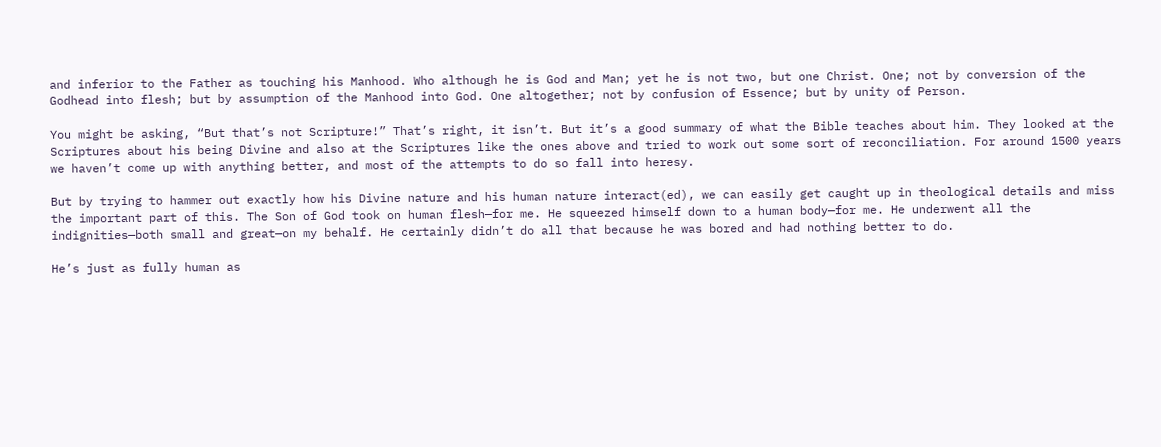and inferior to the Father as touching his Manhood. Who although he is God and Man; yet he is not two, but one Christ. One; not by conversion of the Godhead into flesh; but by assumption of the Manhood into God. One altogether; not by confusion of Essence; but by unity of Person.

You might be asking, “But that’s not Scripture!” That’s right, it isn’t. But it’s a good summary of what the Bible teaches about him. They looked at the Scriptures about his being Divine and also at the Scriptures like the ones above and tried to work out some sort of reconciliation. For around 1500 years we haven’t come up with anything better, and most of the attempts to do so fall into heresy.

But by trying to hammer out exactly how his Divine nature and his human nature interact(ed), we can easily get caught up in theological details and miss the important part of this. The Son of God took on human flesh—for me. He squeezed himself down to a human body—for me. He underwent all the indignities—both small and great—on my behalf. He certainly didn’t do all that because he was bored and had nothing better to do.

He’s just as fully human as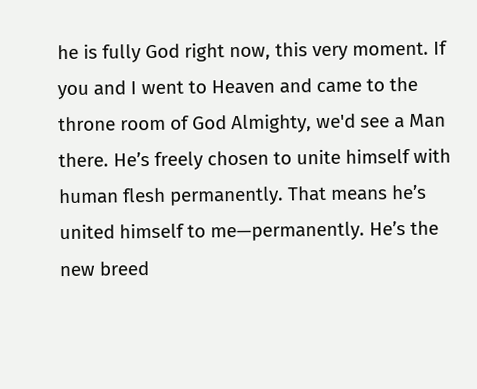he is fully God right now, this very moment. If you and I went to Heaven and came to the throne room of God Almighty, we'd see a Man there. He’s freely chosen to unite himself with human flesh permanently. That means he’s united himself to me—permanently. He’s the new breed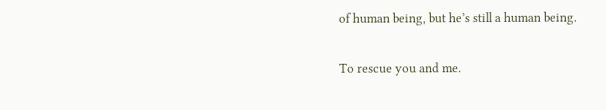of human being, but he’s still a human being.

To rescue you and me.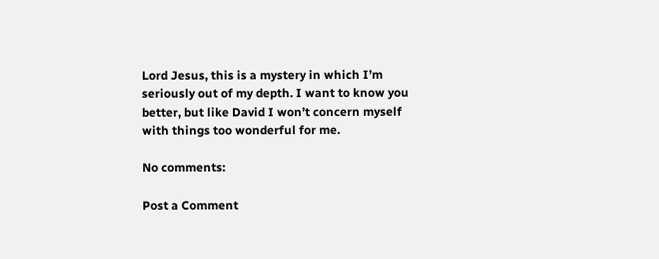Lord Jesus, this is a mystery in which I’m seriously out of my depth. I want to know you better, but like David I won’t concern myself with things too wonderful for me.

No comments:

Post a Comment